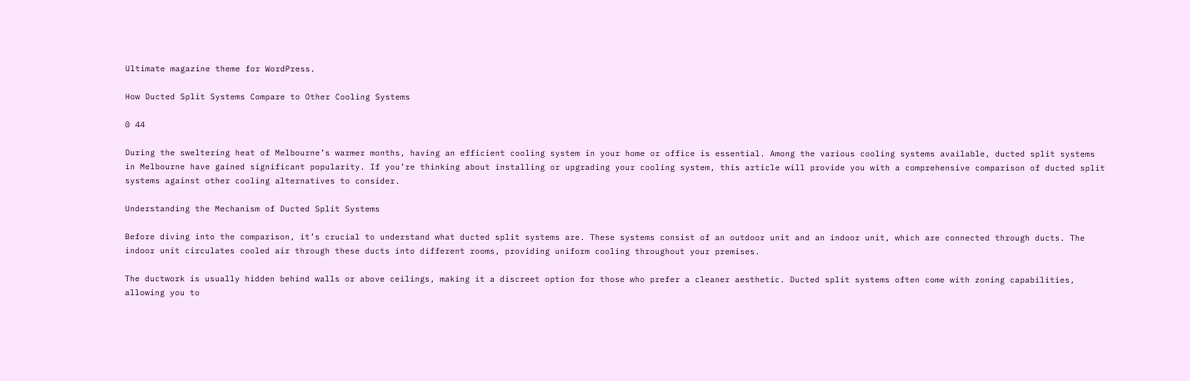Ultimate magazine theme for WordPress.

How Ducted Split Systems Compare to Other Cooling Systems

0 44

During the sweltering heat of Melbourne’s warmer months, having an efficient cooling system in your home or office is essential. Among the various cooling systems available, ducted split systems in Melbourne have gained significant popularity. If you’re thinking about installing or upgrading your cooling system, this article will provide you with a comprehensive comparison of ducted split systems against other cooling alternatives to consider.

Understanding the Mechanism of Ducted Split Systems

Before diving into the comparison, it’s crucial to understand what ducted split systems are. These systems consist of an outdoor unit and an indoor unit, which are connected through ducts. The indoor unit circulates cooled air through these ducts into different rooms, providing uniform cooling throughout your premises.

The ductwork is usually hidden behind walls or above ceilings, making it a discreet option for those who prefer a cleaner aesthetic. Ducted split systems often come with zoning capabilities, allowing you to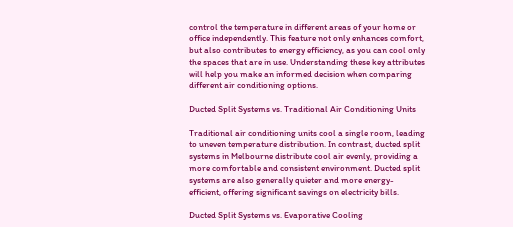control the temperature in different areas of your home or office independently. This feature not only enhances comfort, but also contributes to energy efficiency, as you can cool only the spaces that are in use. Understanding these key attributes will help you make an informed decision when comparing different air conditioning options.

Ducted Split Systems vs. Traditional Air Conditioning Units

Traditional air conditioning units cool a single room, leading to uneven temperature distribution. In contrast, ducted split systems in Melbourne distribute cool air evenly, providing a more comfortable and consistent environment. Ducted split systems are also generally quieter and more energy-efficient, offering significant savings on electricity bills.

Ducted Split Systems vs. Evaporative Cooling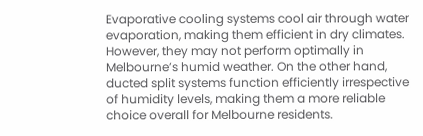Evaporative cooling systems cool air through water evaporation, making them efficient in dry climates. However, they may not perform optimally in Melbourne’s humid weather. On the other hand, ducted split systems function efficiently irrespective of humidity levels, making them a more reliable choice overall for Melbourne residents.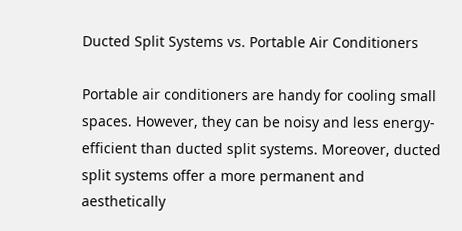Ducted Split Systems vs. Portable Air Conditioners

Portable air conditioners are handy for cooling small spaces. However, they can be noisy and less energy-efficient than ducted split systems. Moreover, ducted split systems offer a more permanent and aesthetically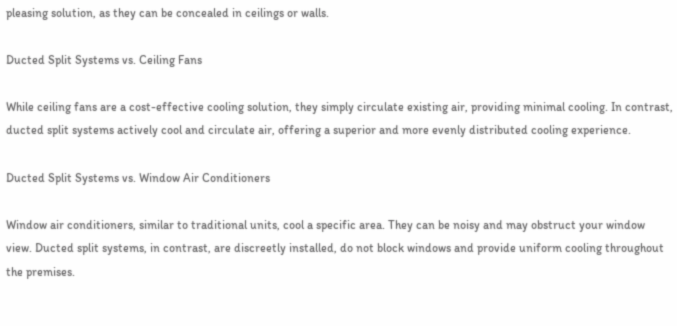pleasing solution, as they can be concealed in ceilings or walls.

Ducted Split Systems vs. Ceiling Fans

While ceiling fans are a cost-effective cooling solution, they simply circulate existing air, providing minimal cooling. In contrast, ducted split systems actively cool and circulate air, offering a superior and more evenly distributed cooling experience.

Ducted Split Systems vs. Window Air Conditioners

Window air conditioners, similar to traditional units, cool a specific area. They can be noisy and may obstruct your window view. Ducted split systems, in contrast, are discreetly installed, do not block windows and provide uniform cooling throughout the premises.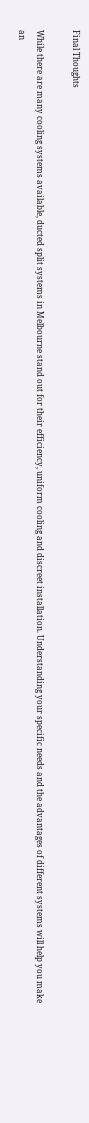Final Thoughts

While there are many cooling systems available, ducted split systems in Melbourne stand out for their efficiency, uniform cooling and discreet installation. Understanding your specific needs and the advantages of different systems will help you make an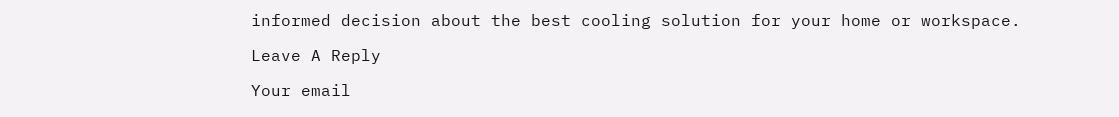informed decision about the best cooling solution for your home or workspace.

Leave A Reply

Your email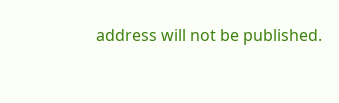address will not be published.